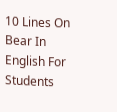10 Lines On Bear In English For Students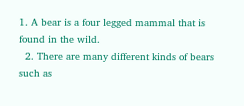1. A bear is a four legged mammal that is found in the wild.
  2. There are many different kinds of bears such as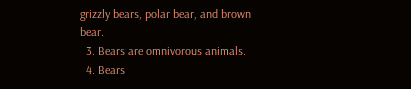grizzly bears, polar bear, and brown bear.
  3. Bears are omnivorous animals.
  4. Bears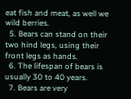eat fish and meat, as well we wild berries.
  5. Bears can stand on their two hind legs, using their front legs as hands.
  6. The lifespan of bears is usually 30 to 40 years.
  7. Bears are very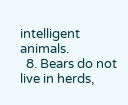intelligent animals.
  8. Bears do not live in herds,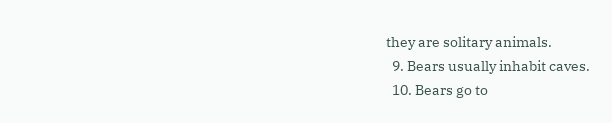they are solitary animals.
  9. Bears usually inhabit caves.
  10. Bears go to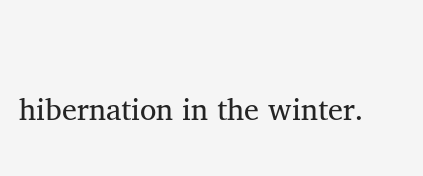hibernation in the winter.